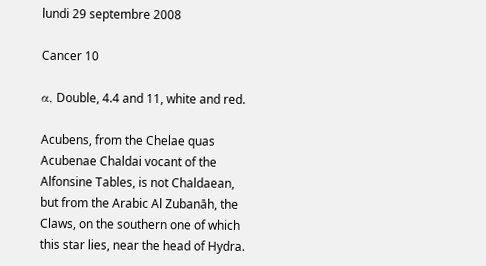lundi 29 septembre 2008

Cancer 10

α, Double, 4.4 and 11, white and red.

Acubens, from the Chelae quas Acubenae Chaldai vocant of the Alfonsine Tables, is not Chaldaean, but from the Arabic Al Zubanāh, the Claws, on the southern one of which this star lies, near the head of Hydra.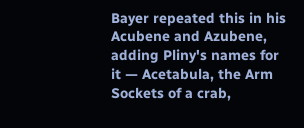Bayer repeated this in his Acubene and Azubene, adding Pliny's names for it — Acetabula, the Arm Sockets of a crab,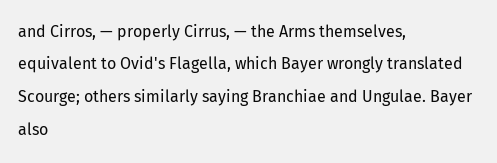and Cirros, — properly Cirrus, — the Arms themselves, equivalent to Ovid's Flagella, which Bayer wrongly translated Scourge; others similarly saying Branchiae and Ungulae. Bayer also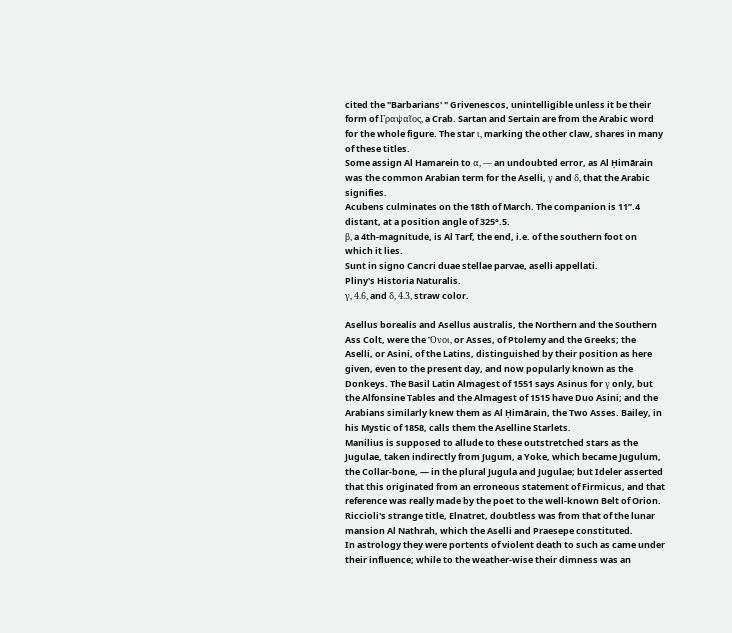cited the "Barbarians' " Grivenescos, unintelligible unless it be their form of Γραψαῖος, a Crab. Sartan and Sertain are from the Arabic word for the whole figure. The star ι, marking the other claw, shares in many of these titles.
Some assign Al Hamarein to α, — an undoubted error, as Al Ḥimārain was the common Arabian term for the Aselli, γ and δ, that the Arabic signifies.
Acubens culminates on the 18th of March. The companion is 11ʺ.4 distant, at a position angle of 325°.5.
β, a 4th‑magnitude, is Al Tarf, the end, i.e. of the southern foot on which it lies.
Sunt in signo Cancri duae stellae parvae, aselli appellati.
Pliny's Historia Naturalis.
γ, 4.6, and δ, 4.3, straw color.

Asellus borealis and Asellus australis, the Northern and the Southern Ass Colt, were the Ὄνοι, or Asses, of Ptolemy and the Greeks; the Aselli, or Asini, of the Latins, distinguished by their position as here given, even to the present day, and now popularly known as the Donkeys. The Basil Latin Almagest of 1551 says Asinus for γ only, but the Alfonsine Tables and the Almagest of 1515 have Duo Asini; and the Arabians similarly knew them as Al Ḥimārain, the Two Asses. Bailey, in his Mystic of 1858, calls them the Aselline Starlets.
Manilius is supposed to allude to these outstretched stars as the Jugulae, taken indirectly from Jugum, a Yoke, which became Jugulum, the Collar-bone, — in the plural Jugula and Jugulae; but Ideler asserted that this originated from an erroneous statement of Firmicus, and that reference was really made by the poet to the well-known Belt of Orion.
Riccioli's strange title, Elnatret, doubtless was from that of the lunar mansion Al Nathrah, which the Aselli and Praesepe constituted.
In astrology they were portents of violent death to such as came under their influence; while to the weather-wise their dimness was an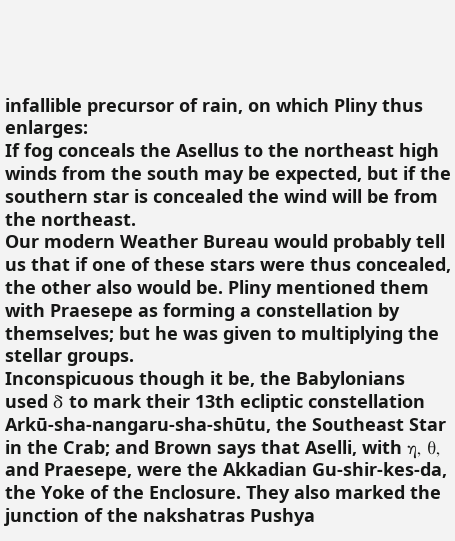infallible precursor of rain, on which Pliny thus enlarges:
If fog conceals the Asellus to the northeast high winds from the south may be expected, but if the southern star is concealed the wind will be from the northeast.
Our modern Weather Bureau would probably tell us that if one of these stars were thus concealed, the other also would be. Pliny mentioned them with Praesepe as forming a constellation by themselves; but he was given to multiplying the stellar groups.
Inconspicuous though it be, the Babylonians used δ to mark their 13th ecliptic constellation Arkū-sha-nangaru-sha-shūtu, the Southeast Star in the Crab; and Brown says that Aselli, with η, θ, and Praesepe, were the Akkadian Gu-shir-kes-da, the Yoke of the Enclosure. They also marked the junction of the nakshatras Pushya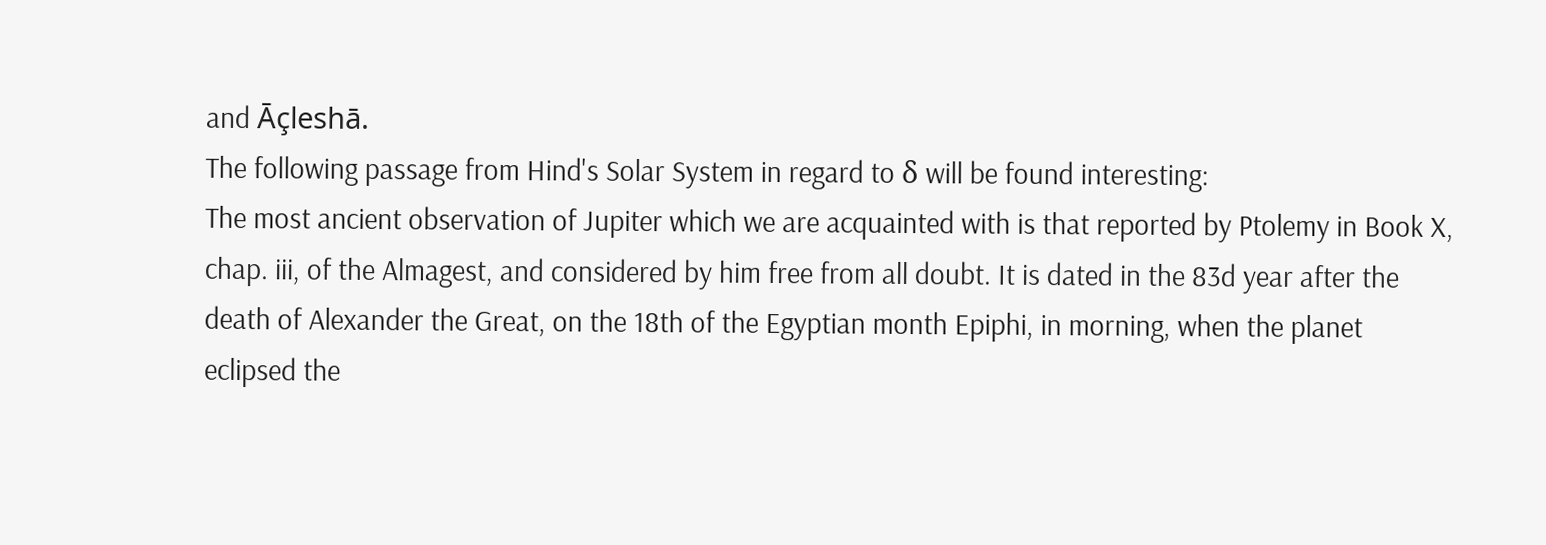and Āçleshā.
The following passage from Hind's Solar System in regard to δ will be found interesting:
The most ancient observation of Jupiter which we are acquainted with is that reported by Ptolemy in Book X, chap. iii, of the Almagest, and considered by him free from all doubt. It is dated in the 83d year after the death of Alexander the Great, on the 18th of the Egyptian month Epiphi, in morning, when the planet eclipsed the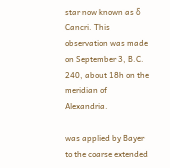star now known as δ Cancri. This observation was made on September 3, B.C. 240, about 18h on the meridian of Alexandria.

was applied by Bayer to the coarse extended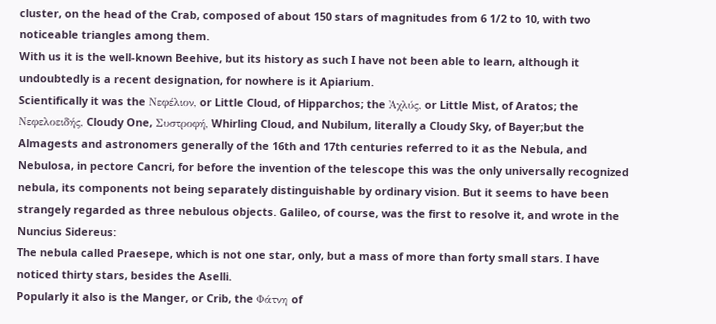cluster, on the head of the Crab, composed of about 150 stars of magnitudes from 6 1/2 to 10, with two noticeable triangles among them.
With us it is the well-known Beehive, but its history as such I have not been able to learn, although it undoubtedly is a recent designation, for nowhere is it Apiarium.
Scientifically it was the Νεφέλιον, or Little Cloud, of Hipparchos; the Ἀχλύς, or Little Mist, of Aratos; the Νεφελοειδής, Cloudy One, Συστροφή, Whirling Cloud, and Nubilum, literally a Cloudy Sky, of Bayer;but the Almagests and astronomers generally of the 16th and 17th centuries referred to it as the Nebula, and Nebulosa, in pectore Cancri, for before the invention of the telescope this was the only universally recognized nebula, its components not being separately distinguishable by ordinary vision. But it seems to have been strangely regarded as three nebulous objects. Galileo, of course, was the first to resolve it, and wrote in the Nuncius Sidereus:
The nebula called Praesepe, which is not one star, only, but a mass of more than forty small stars. I have noticed thirty stars, besides the Aselli.
Popularly it also is the Manger, or Crib, the Φάτνη of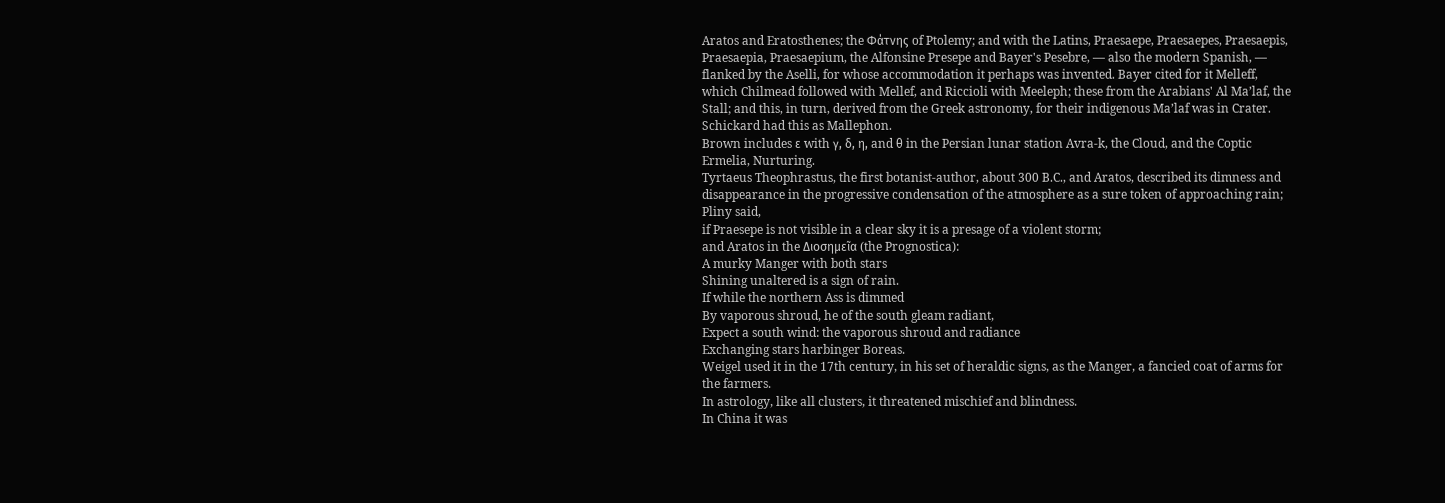Aratos and Eratosthenes; the Φάτνης of Ptolemy; and with the Latins, Praesaepe, Praesaepes, Praesaepis, Praesaepia, Praesaepium, the Alfonsine Presepe and Bayer's Pesebre, — also the modern Spanish, — flanked by the Aselli, for whose accommodation it perhaps was invented. Bayer cited for it Melleff, which Chilmead followed with Mellef, and Riccioli with Meeleph; these from the Arabians' Al Maʼlaf, the Stall; and this, in turn, derived from the Greek astronomy, for their indigenous Maʼlaf was in Crater. Schickard had this as Mallephon.
Brown includes ε with γ, δ, η, and θ in the Persian lunar station Avra‑k, the Cloud, and the Coptic Ermelia, Nurturing.
Tyrtaeus Theophrastus, the first botanist-author, about 300 B.C., and Aratos, described its dimness and disappearance in the progressive condensation of the atmosphere as a sure token of approaching rain; Pliny said,
if Praesepe is not visible in a clear sky it is a presage of a violent storm;
and Aratos in the Διοσημεῖα (the Prognostica):
A murky Manger with both stars
Shining unaltered is a sign of rain.
If while the northern Ass is dimmed
By vaporous shroud, he of the south gleam radiant,
Expect a south wind: the vaporous shroud and radiance
Exchanging stars harbinger Boreas.
Weigel used it in the 17th century, in his set of heraldic signs, as the Manger, a fancied coat of arms for the farmers.
In astrology, like all clusters, it threatened mischief and blindness.
In China it was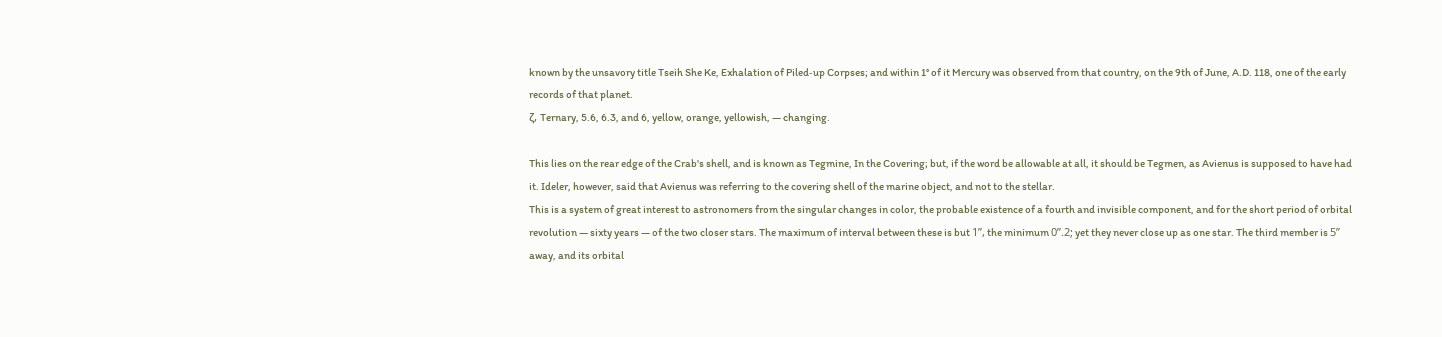known by the unsavory title Tseih She Ke, Exhalation of Piled‑up Corpses; and within 1° of it Mercury was observed from that country, on the 9th of June, A.D. 118, one of the early records of that planet.
ζ, Ternary, 5.6, 6.3, and 6, yellow, orange, yellowish, — changing.

This lies on the rear edge of the Crab's shell, and is known as Tegmine, In the Covering; but, if the word be allowable at all, it should be Tegmen, as Avienus is supposed to have had it. Ideler, however, said that Avienus was referring to the covering shell of the marine object, and not to the stellar.
This is a system of great interest to astronomers from the singular changes in color, the probable existence of a fourth and invisible component, and for the short period of orbital revolution — sixty years — of the two closer stars. The maximum of interval between these is but 1ʺ, the minimum 0ʺ.2; yet they never close up as one star. The third member is 5ʺ away, and its orbital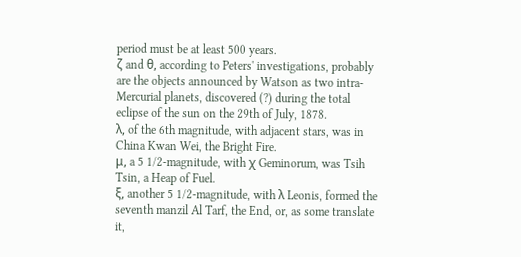period must be at least 500 years.
ζ and θ, according to Peters' investigations, probably are the objects announced by Watson as two intra-Mercurial planets, discovered (?) during the total eclipse of the sun on the 29th of July, 1878.
λ, of the 6th magnitude, with adjacent stars, was in China Kwan Wei, the Bright Fire.
μ, a 5 1/2‑magnitude, with χ Geminorum, was Tsih Tsin, a Heap of Fuel.
ξ, another 5 1/2‑magnitude, with λ Leonis, formed the seventh manzil Al Tarf, the End, or, as some translate it,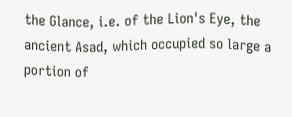the Glance, i.e. of the Lion's Eye, the ancient Asad, which occupied so large a portion of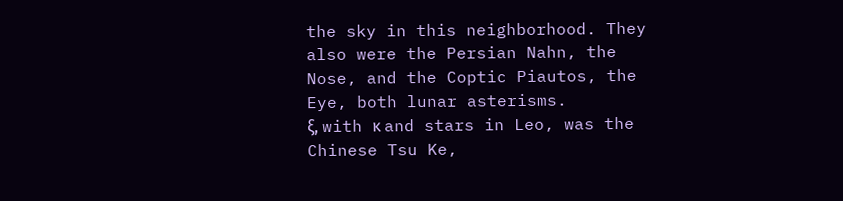the sky in this neighborhood. They also were the Persian Nahn, the Nose, and the Coptic Piautos, the Eye, both lunar asterisms.
ξ, with κ and stars in Leo, was the Chinese Tsu Ke,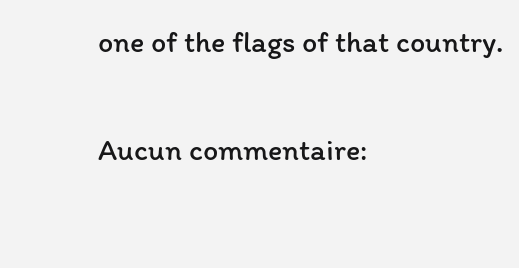one of the flags of that country.

Aucun commentaire: